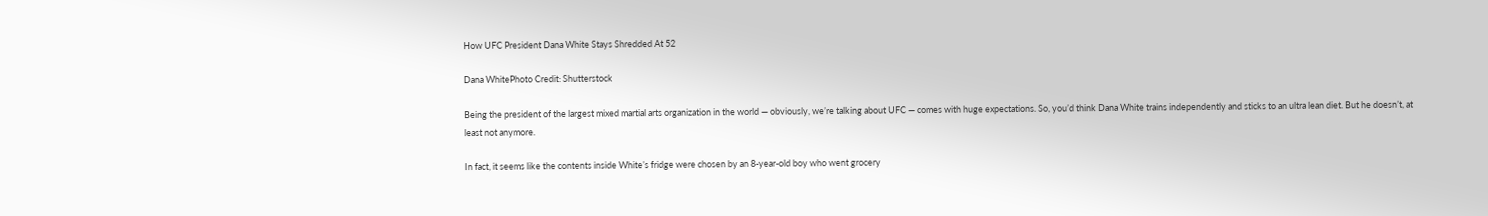How UFC President Dana White Stays Shredded At 52

Dana WhitePhoto Credit: Shutterstock

Being the president of the largest mixed martial arts organization in the world — obviously, we’re talking about UFC — comes with huge expectations. So, you’d think Dana White trains independently and sticks to an ultra lean diet. But he doesn’t, at least not anymore.

In fact, it seems like the contents inside White’s fridge were chosen by an 8-year-old boy who went grocery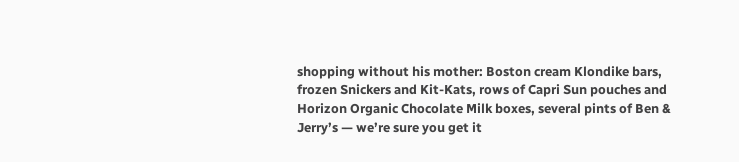shopping without his mother: Boston cream Klondike bars, frozen Snickers and Kit-Kats, rows of Capri Sun pouches and Horizon Organic Chocolate Milk boxes, several pints of Ben & Jerry’s — we’re sure you get it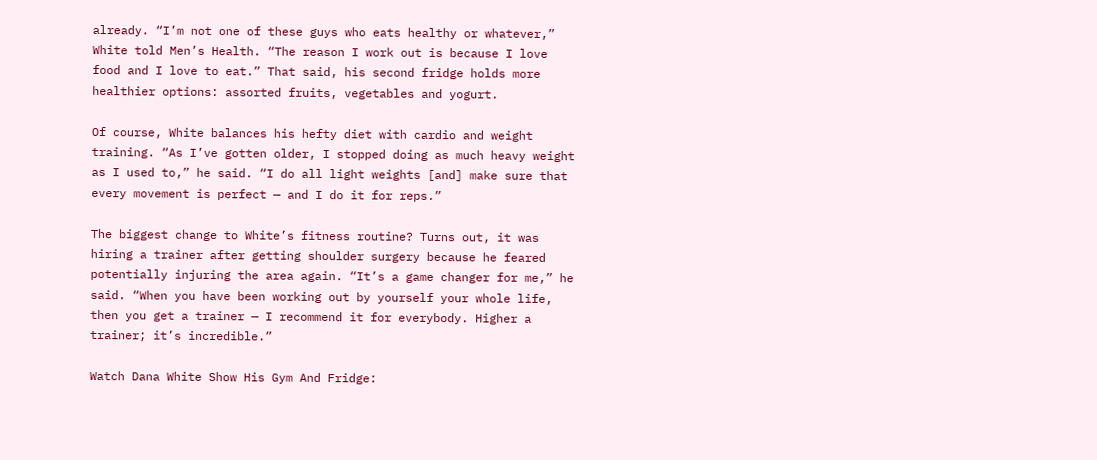already. “I’m not one of these guys who eats healthy or whatever,” White told Men’s Health. “The reason I work out is because I love food and I love to eat.” That said, his second fridge holds more healthier options: assorted fruits, vegetables and yogurt.

Of course, White balances his hefty diet with cardio and weight training. “As I’ve gotten older, I stopped doing as much heavy weight as I used to,” he said. “I do all light weights [and] make sure that every movement is perfect — and I do it for reps.”

The biggest change to White’s fitness routine? Turns out, it was hiring a trainer after getting shoulder surgery because he feared potentially injuring the area again. “It’s a game changer for me,” he said. “When you have been working out by yourself your whole life, then you get a trainer — I recommend it for everybody. Higher a trainer; it’s incredible.”

Watch Dana White Show His Gym And Fridge: